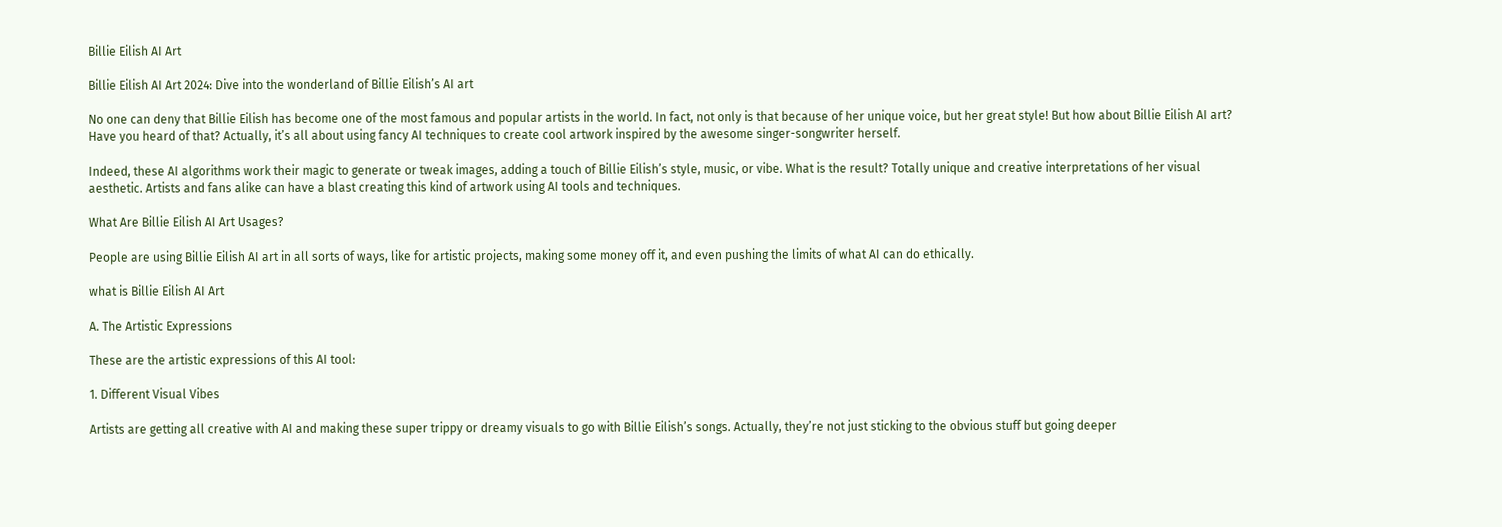Billie Eilish AI Art

Billie Eilish AI Art 2024: Dive into the wonderland of Billie Eilish’s AI art

No one can deny that Billie Eilish has become one of the most famous and popular artists in the world. In fact, not only is that because of her unique voice, but her great style! But how about Billie Eilish AI art? Have you heard of that? Actually, it’s all about using fancy AI techniques to create cool artwork inspired by the awesome singer-songwriter herself.

Indeed, these AI algorithms work their magic to generate or tweak images, adding a touch of Billie Eilish’s style, music, or vibe. What is the result? Totally unique and creative interpretations of her visual aesthetic. Artists and fans alike can have a blast creating this kind of artwork using AI tools and techniques.

What Are Billie Eilish AI Art Usages?

People are using Billie Eilish AI art in all sorts of ways, like for artistic projects, making some money off it, and even pushing the limits of what AI can do ethically.

what is Billie Eilish AI Art

A. The Artistic Expressions

These are the artistic expressions of this AI tool:

1. Different Visual Vibes

Artists are getting all creative with AI and making these super trippy or dreamy visuals to go with Billie Eilish’s songs. Actually, they’re not just sticking to the obvious stuff but going deeper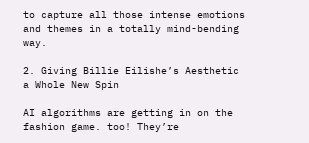to capture all those intense emotions and themes in a totally mind-bending way.

2. Giving Billie Eilishe’s Aesthetic a Whole New Spin

AI algorithms are getting in on the fashion game. too! They’re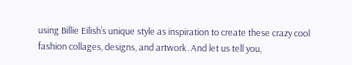using Billie Eilish’s unique style as inspiration to create these crazy cool fashion collages, designs, and artwork. And let us tell you,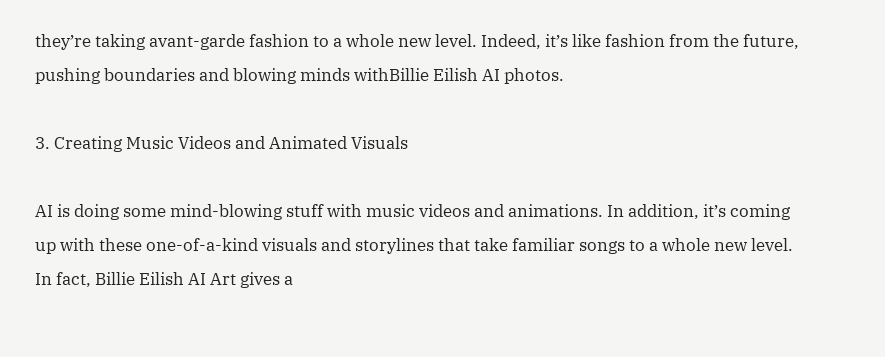they’re taking avant-garde fashion to a whole new level. Indeed, it’s like fashion from the future, pushing boundaries and blowing minds withBillie Eilish AI photos.

3. Creating Music Videos and Animated Visuals

AI is doing some mind-blowing stuff with music videos and animations. In addition, it’s coming up with these one-of-a-kind visuals and storylines that take familiar songs to a whole new level. In fact, Billie Eilish AI Art gives a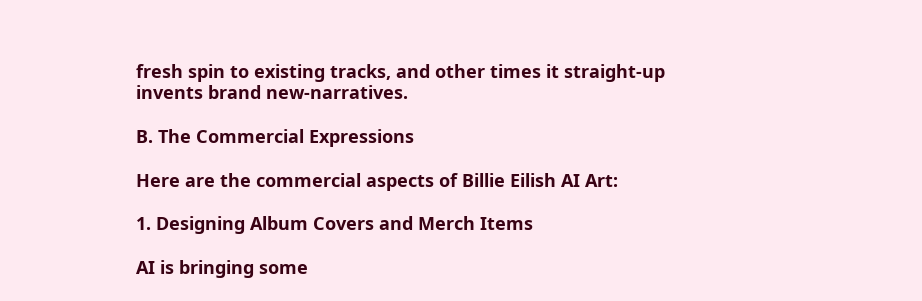fresh spin to existing tracks, and other times it straight-up invents brand new-narratives.

B. The Commercial Expressions

Here are the commercial aspects of Billie Eilish AI Art:

1. Designing Album Covers and Merch Items

AI is bringing some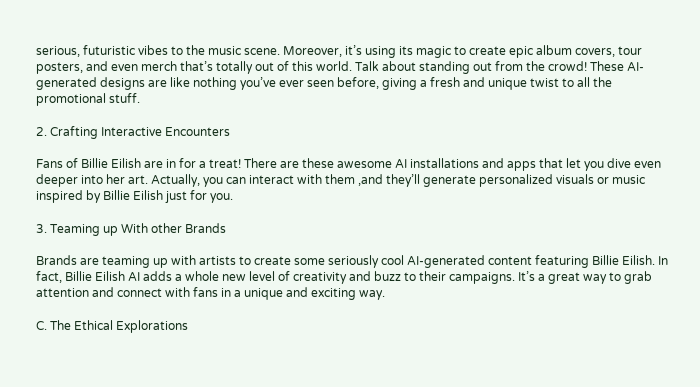serious, futuristic vibes to the music scene. Moreover, it’s using its magic to create epic album covers, tour posters, and even merch that’s totally out of this world. Talk about standing out from the crowd! These AI-generated designs are like nothing you’ve ever seen before, giving a fresh and unique twist to all the promotional stuff.

2. Crafting Interactive Encounters

Fans of Billie Eilish are in for a treat! There are these awesome AI installations and apps that let you dive even deeper into her art. Actually, you can interact with them ,and they’ll generate personalized visuals or music inspired by Billie Eilish just for you.

3. Teaming up With other Brands

Brands are teaming up with artists to create some seriously cool AI-generated content featuring Billie Eilish. In fact, Billie Eilish AI adds a whole new level of creativity and buzz to their campaigns. It’s a great way to grab attention and connect with fans in a unique and exciting way.

C. The Ethical Explorations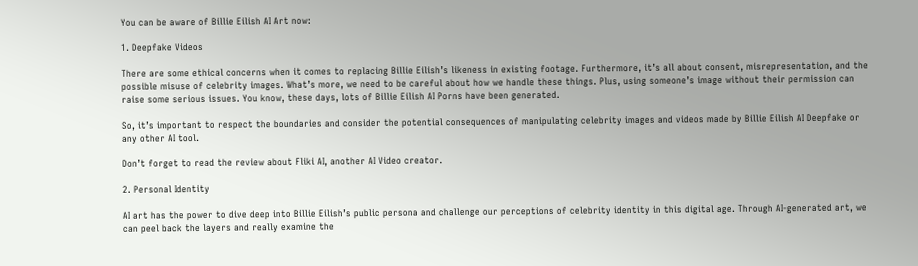You can be aware of Billie Eilish AI Art now:

1. Deepfake Videos

There are some ethical concerns when it comes to replacing Billie Eilish’s likeness in existing footage. Furthermore, it’s all about consent, misrepresentation, and the possible misuse of celebrity images. What’s more, we need to be careful about how we handle these things. Plus, using someone’s image without their permission can raise some serious issues. You know, these days, lots of Billie Eilish AI Porns have been generated.

So, it’s important to respect the boundaries and consider the potential consequences of manipulating celebrity images and videos made by Billie Eilish AI Deepfake or any other AI tool.

Don’t forget to read the review about Fliki AI, another AI Video creator.

2. Personal Identity

AI art has the power to dive deep into Billie Eilish’s public persona and challenge our perceptions of celebrity identity in this digital age. Through AI-generated art, we can peel back the layers and really examine the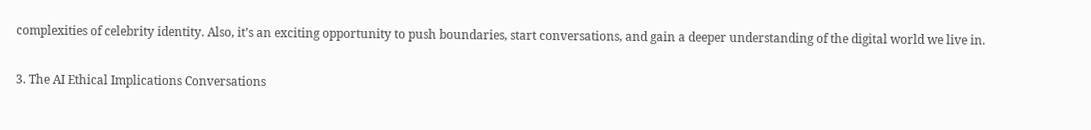complexities of celebrity identity. Also, it’s an exciting opportunity to push boundaries, start conversations, and gain a deeper understanding of the digital world we live in.

3. The AI Ethical Implications Conversations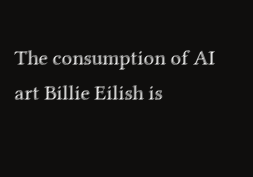The consumption of AI art Billie Eilish is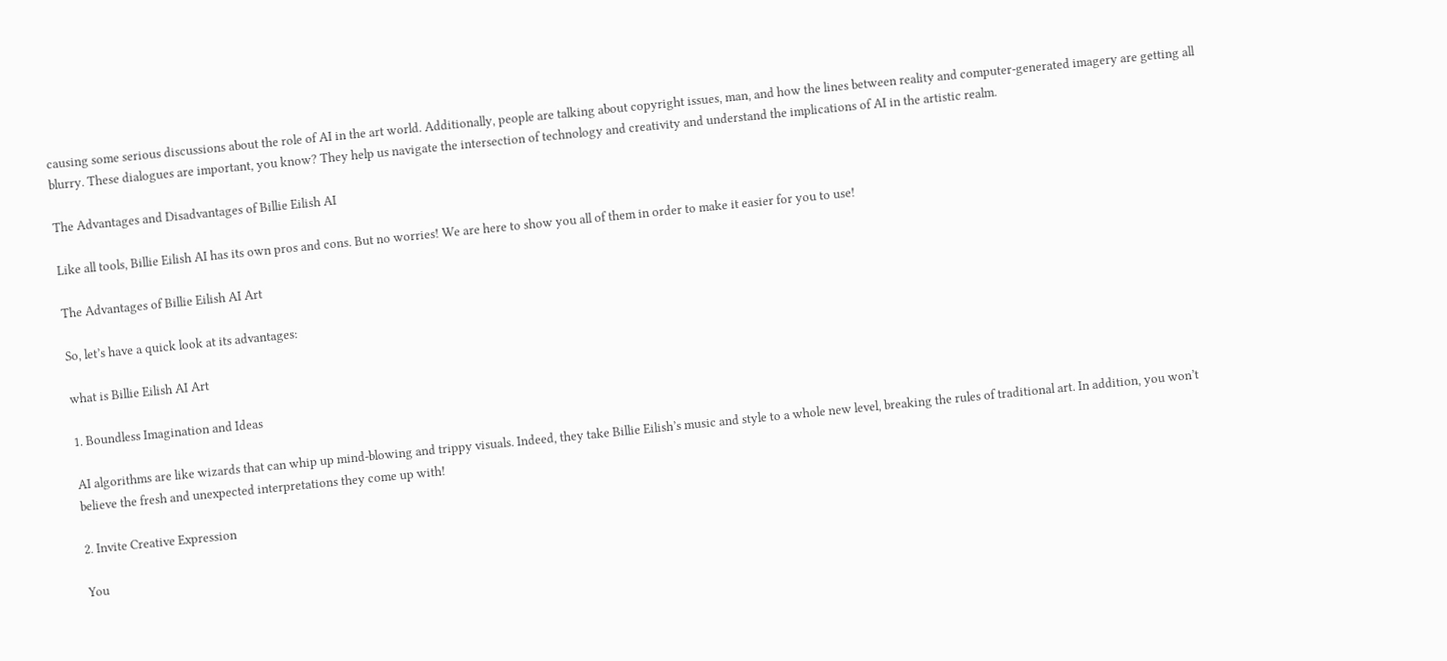causing some serious discussions about the role of AI in the art world. Additionally, people are talking about copyright issues, man, and how the lines between reality and computer-generated imagery are getting all blurry. These dialogues are important, you know? They help us navigate the intersection of technology and creativity and understand the implications of AI in the artistic realm.

The Advantages and Disadvantages of Billie Eilish AI

Like all tools, Billie Eilish AI has its own pros and cons. But no worries! We are here to show you all of them in order to make it easier for you to use!

The Advantages of Billie Eilish AI Art

So, let’s have a quick look at its advantages:

what is Billie Eilish AI Art

1. Boundless Imagination and Ideas

AI algorithms are like wizards that can whip up mind-blowing and trippy visuals. Indeed, they take Billie Eilish’s music and style to a whole new level, breaking the rules of traditional art. In addition, you won’t believe the fresh and unexpected interpretations they come up with!

2. Invite Creative Expression

You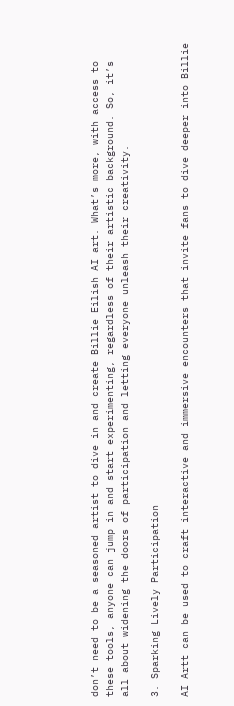don’t need to be a seasoned artist to dive in and create Billie Eilish AI art. What’s more, with access to these tools, anyone can jump in and start experimenting, regardless of their artistic background. So, it’s all about widening the doors of participation and letting everyone unleash their creativity.

3. Sparking Lively Participation

AI Artt can be used to craft interactive and immersive encounters that invite fans to dive deeper into Billie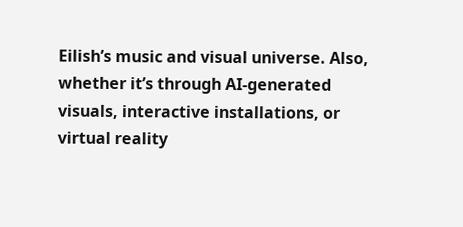Eilish’s music and visual universe. Also, whether it’s through AI-generated visuals, interactive installations, or virtual reality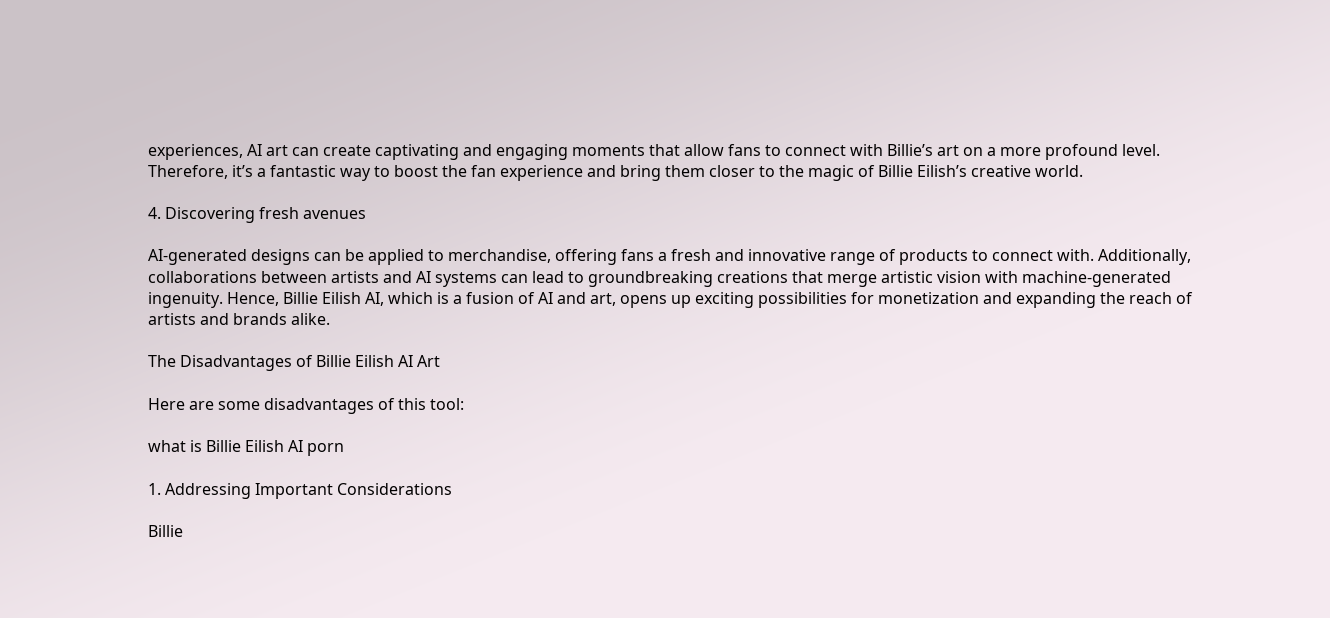experiences, AI art can create captivating and engaging moments that allow fans to connect with Billie’s art on a more profound level. Therefore, it’s a fantastic way to boost the fan experience and bring them closer to the magic of Billie Eilish’s creative world.

4. Discovering fresh avenues

AI-generated designs can be applied to merchandise, offering fans a fresh and innovative range of products to connect with. Additionally, collaborations between artists and AI systems can lead to groundbreaking creations that merge artistic vision with machine-generated ingenuity. Hence, Billie Eilish AI, which is a fusion of AI and art, opens up exciting possibilities for monetization and expanding the reach of artists and brands alike.

The Disadvantages of Billie Eilish AI Art

Here are some disadvantages of this tool:

what is Billie Eilish AI porn

1. Addressing Important Considerations

Billie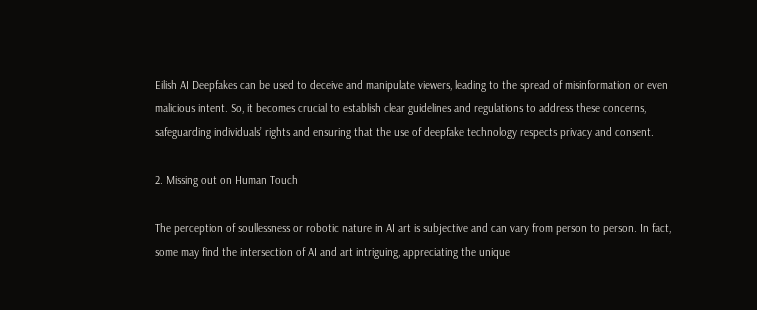Eilish AI Deepfakes can be used to deceive and manipulate viewers, leading to the spread of misinformation or even malicious intent. So, it becomes crucial to establish clear guidelines and regulations to address these concerns, safeguarding individuals’ rights and ensuring that the use of deepfake technology respects privacy and consent.

2. Missing out on Human Touch

The perception of soullessness or robotic nature in AI art is subjective and can vary from person to person. In fact, some may find the intersection of AI and art intriguing, appreciating the unique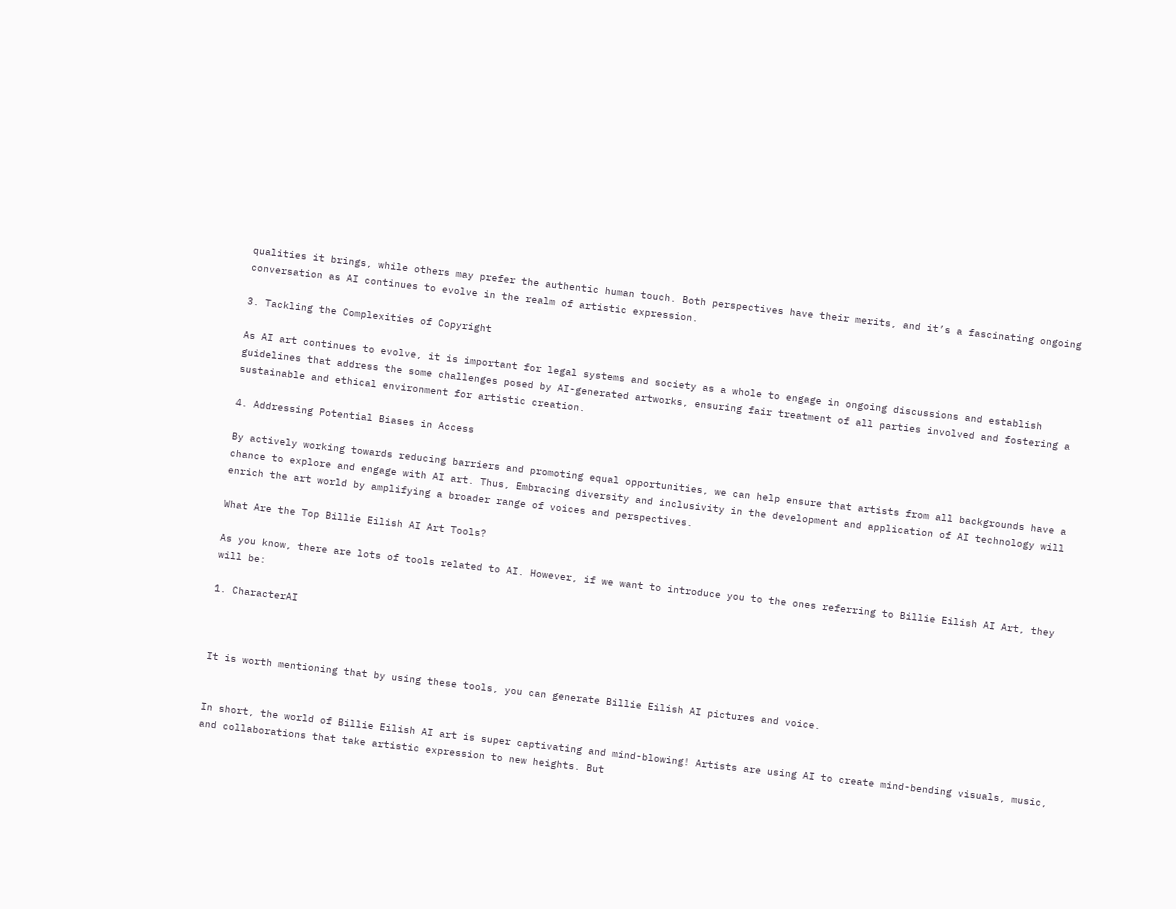qualities it brings, while others may prefer the authentic human touch. Both perspectives have their merits, and it’s a fascinating ongoing conversation as AI continues to evolve in the realm of artistic expression.

3. Tackling the Complexities of Copyright

As AI art continues to evolve, it is important for legal systems and society as a whole to engage in ongoing discussions and establish guidelines that address the some challenges posed by AI-generated artworks, ensuring fair treatment of all parties involved and fostering a sustainable and ethical environment for artistic creation.

4. Addressing Potential Biases in Access

By actively working towards reducing barriers and promoting equal opportunities, we can help ensure that artists from all backgrounds have a chance to explore and engage with AI art. Thus, Embracing diversity and inclusivity in the development and application of AI technology will enrich the art world by amplifying a broader range of voices and perspectives.

What Are the Top Billie Eilish AI Art Tools?

As you know, there are lots of tools related to AI. However, if we want to introduce you to the ones referring to Billie Eilish AI Art, they will be:

1. CharacterAI



It is worth mentioning that by using these tools, you can generate Billie Eilish AI pictures and voice.


In short, the world of Billie Eilish AI art is super captivating and mind-blowing! Artists are using AI to create mind-bending visuals, music, and collaborations that take artistic expression to new heights. But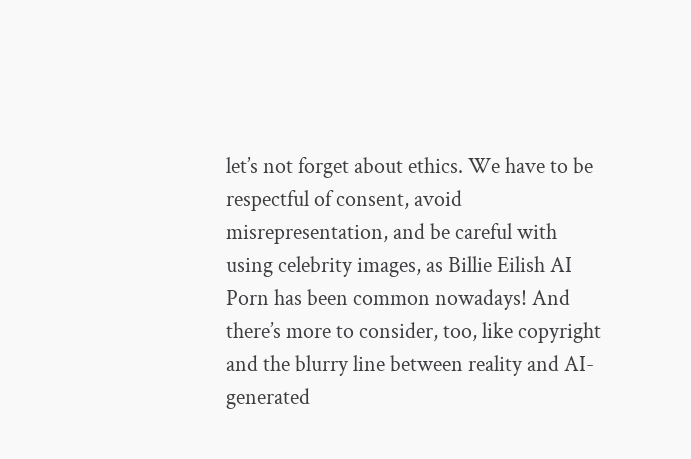let’s not forget about ethics. We have to be respectful of consent, avoid misrepresentation, and be careful with using celebrity images, as Billie Eilish AI Porn has been common nowadays! And there’s more to consider, too, like copyright and the blurry line between reality and AI-generated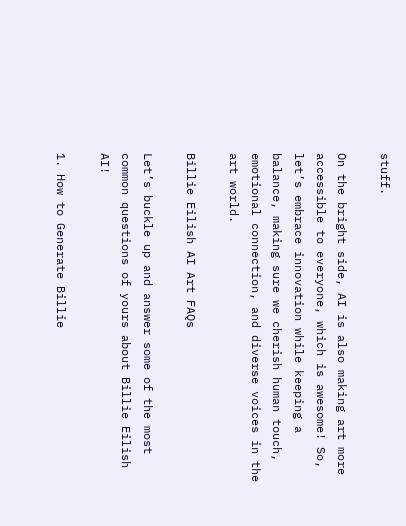stuff.

On the bright side, AI is also making art more accessible to everyone, which is awesome! So, let’s embrace innovation while keeping a balance, making sure we cherish human touch, emotional connection, and diverse voices in the art world.

Billie Eilish AI Art FAQs

Let’s buckle up and answer some of the most common questions of yours about Billie Eilish AI!

1. How to Generate Billie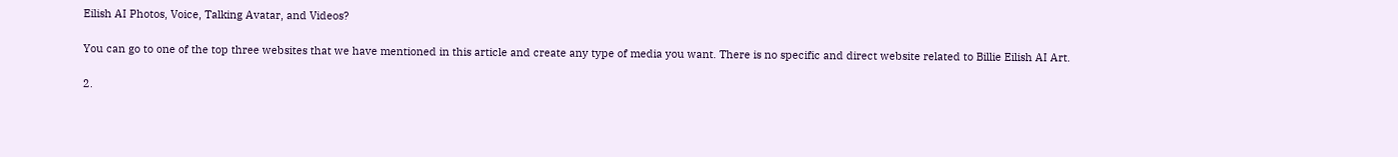Eilish AI Photos, Voice, Talking Avatar, and Videos?

You can go to one of the top three websites that we have mentioned in this article and create any type of media you want. There is no specific and direct website related to Billie Eilish AI Art.

2.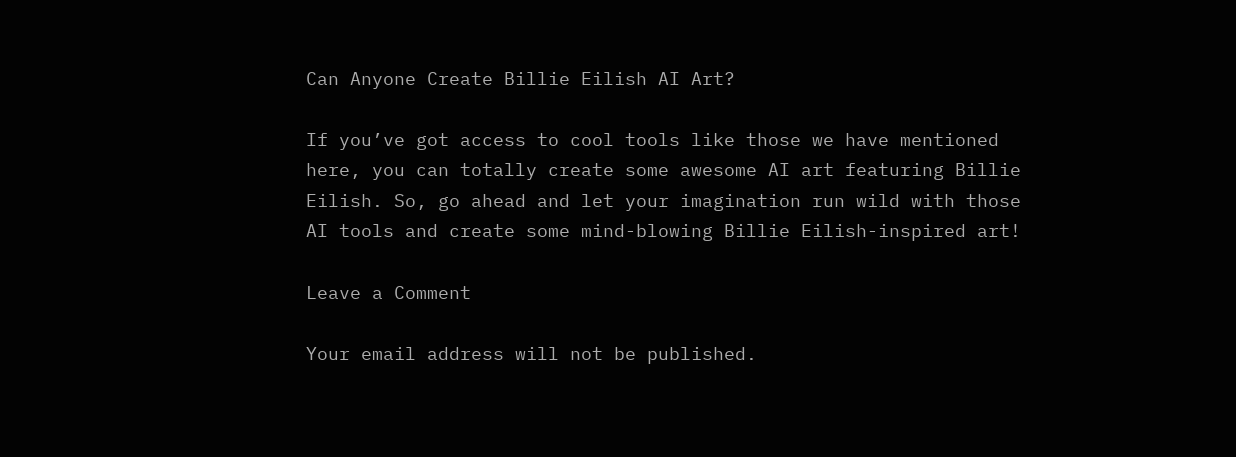Can Anyone Create Billie Eilish AI Art?

If you’ve got access to cool tools like those we have mentioned here, you can totally create some awesome AI art featuring Billie Eilish. So, go ahead and let your imagination run wild with those AI tools and create some mind-blowing Billie Eilish-inspired art!

Leave a Comment

Your email address will not be published.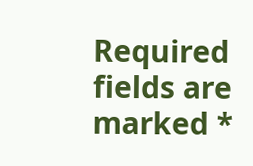Required fields are marked *